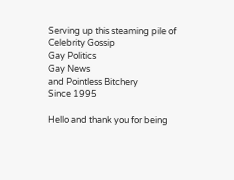Serving up this steaming pile of
Celebrity Gossip
Gay Politics
Gay News
and Pointless Bitchery
Since 1995

Hello and thank you for being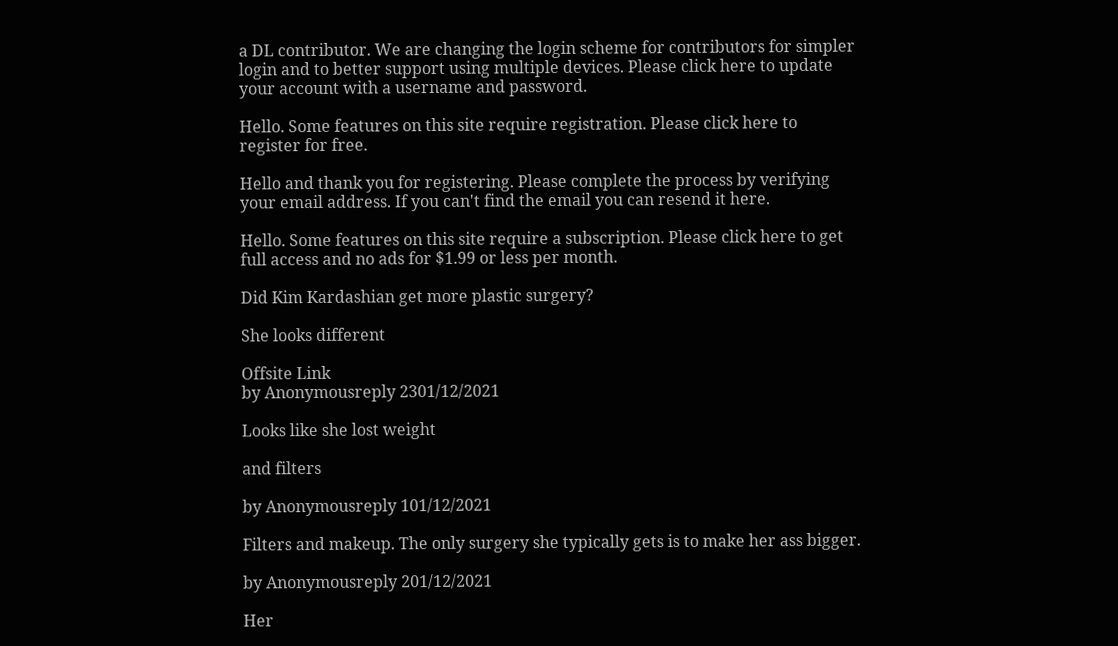a DL contributor. We are changing the login scheme for contributors for simpler login and to better support using multiple devices. Please click here to update your account with a username and password.

Hello. Some features on this site require registration. Please click here to register for free.

Hello and thank you for registering. Please complete the process by verifying your email address. If you can't find the email you can resend it here.

Hello. Some features on this site require a subscription. Please click here to get full access and no ads for $1.99 or less per month.

Did Kim Kardashian get more plastic surgery?

She looks different

Offsite Link
by Anonymousreply 2301/12/2021

Looks like she lost weight

and filters

by Anonymousreply 101/12/2021

Filters and makeup. The only surgery she typically gets is to make her ass bigger.

by Anonymousreply 201/12/2021

Her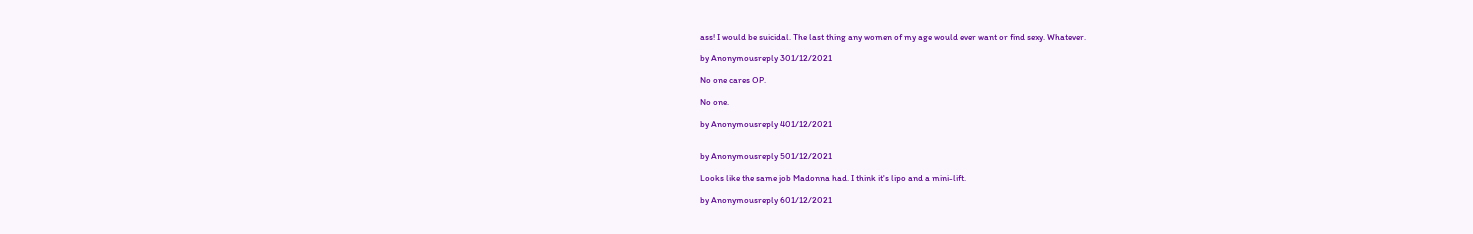ass! I would be suicidal. The last thing any women of my age would ever want or find sexy. Whatever.

by Anonymousreply 301/12/2021

No one cares OP.

No one.

by Anonymousreply 401/12/2021


by Anonymousreply 501/12/2021

Looks like the same job Madonna had. I think it's lipo and a mini-lift.

by Anonymousreply 601/12/2021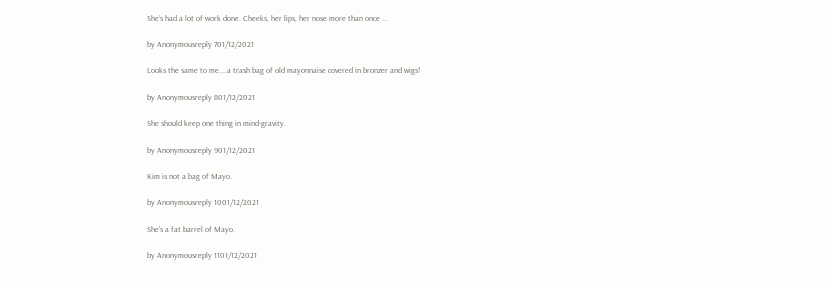She’s had a lot of work done. Cheeks, her lips, her nose more than once ...

by Anonymousreply 701/12/2021

Looks the same to me....a trash bag of old mayonnaise covered in bronzer and wigs!

by Anonymousreply 801/12/2021

She should keep one thing in mind-gravity.

by Anonymousreply 901/12/2021

Kim is not a bag of Mayo.

by Anonymousreply 1001/12/2021

She's a fat barrel of Mayo.

by Anonymousreply 1101/12/2021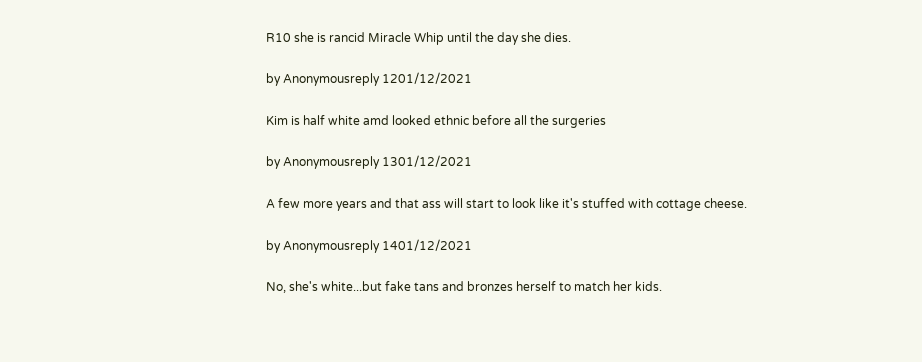R10 she is rancid Miracle Whip until the day she dies.

by Anonymousreply 1201/12/2021

Kim is half white amd looked ethnic before all the surgeries

by Anonymousreply 1301/12/2021

A few more years and that ass will start to look like it's stuffed with cottage cheese.

by Anonymousreply 1401/12/2021

No, she's white...but fake tans and bronzes herself to match her kids.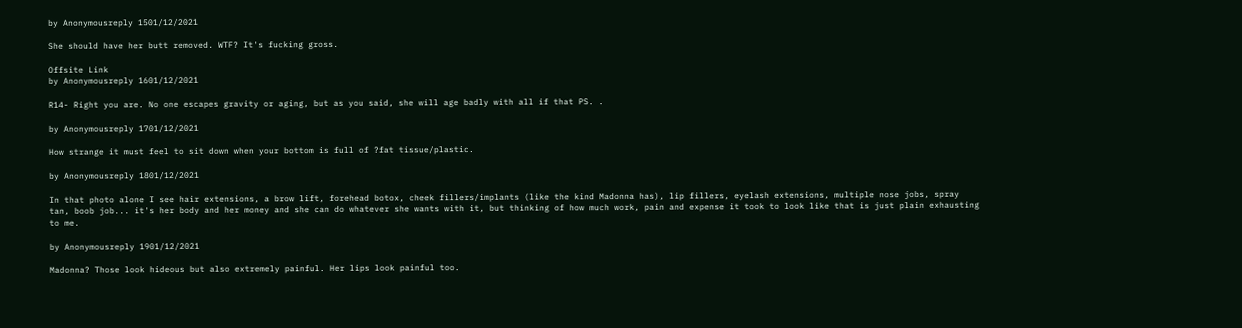by Anonymousreply 1501/12/2021

She should have her butt removed. WTF? It's fucking gross.

Offsite Link
by Anonymousreply 1601/12/2021

R14- Right you are. No one escapes gravity or aging, but as you said, she will age badly with all if that PS. .

by Anonymousreply 1701/12/2021

How strange it must feel to sit down when your bottom is full of ?fat tissue/plastic.

by Anonymousreply 1801/12/2021

In that photo alone I see hair extensions, a brow lift, forehead botox, cheek fillers/implants (like the kind Madonna has), lip fillers, eyelash extensions, multiple nose jobs, spray tan, boob job... it's her body and her money and she can do whatever she wants with it, but thinking of how much work, pain and expense it took to look like that is just plain exhausting to me.

by Anonymousreply 1901/12/2021

Madonna? Those look hideous but also extremely painful. Her lips look painful too.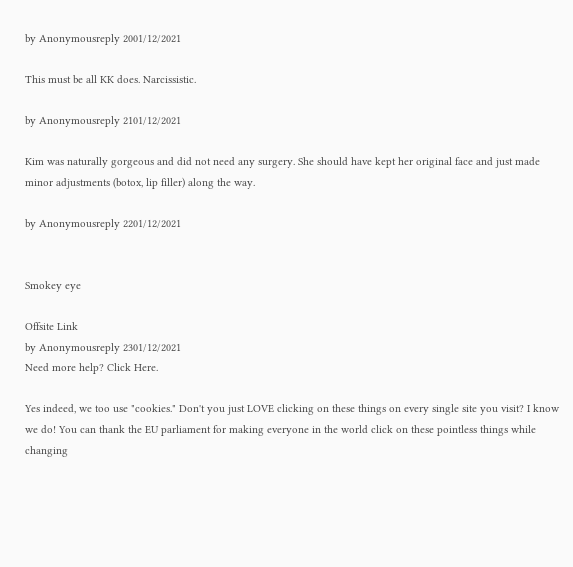by Anonymousreply 2001/12/2021

This must be all KK does. Narcissistic.

by Anonymousreply 2101/12/2021

Kim was naturally gorgeous and did not need any surgery. She should have kept her original face and just made minor adjustments (botox, lip filler) along the way.

by Anonymousreply 2201/12/2021


Smokey eye

Offsite Link
by Anonymousreply 2301/12/2021
Need more help? Click Here.

Yes indeed, we too use "cookies." Don't you just LOVE clicking on these things on every single site you visit? I know we do! You can thank the EU parliament for making everyone in the world click on these pointless things while changing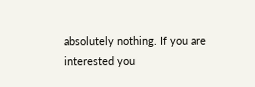absolutely nothing. If you are interested you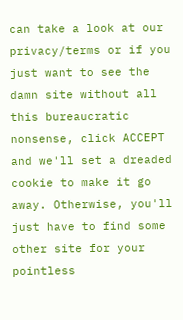can take a look at our privacy/terms or if you just want to see the damn site without all this bureaucratic nonsense, click ACCEPT and we'll set a dreaded cookie to make it go away. Otherwise, you'll just have to find some other site for your pointless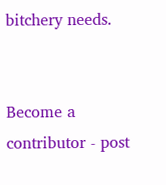bitchery needs.


Become a contributor - post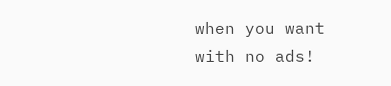when you want with no ads!